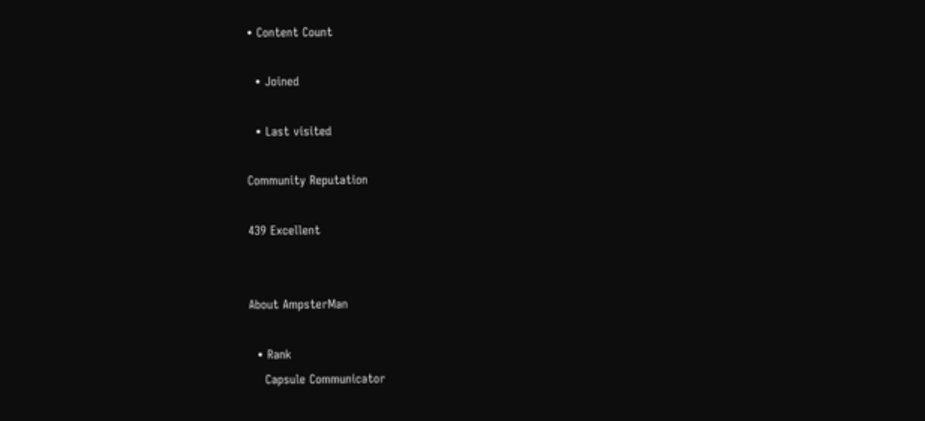• Content Count

  • Joined

  • Last visited

Community Reputation

439 Excellent


About AmpsterMan

  • Rank
    Capsule Communicator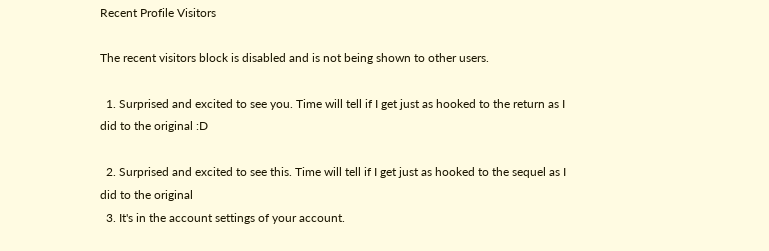Recent Profile Visitors

The recent visitors block is disabled and is not being shown to other users.

  1. Surprised and excited to see you. Time will tell if I get just as hooked to the return as I did to the original :D

  2. Surprised and excited to see this. Time will tell if I get just as hooked to the sequel as I did to the original
  3. It's in the account settings of your account.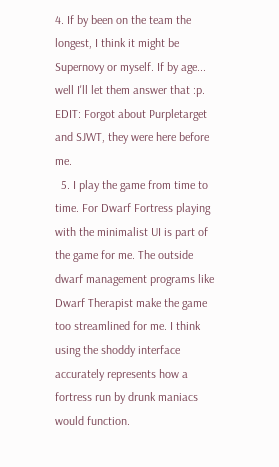4. If by been on the team the longest, I think it might be Supernovy or myself. If by age... well I'll let them answer that :p. EDIT: Forgot about Purpletarget and SJWT, they were here before me.
  5. I play the game from time to time. For Dwarf Fortress playing with the minimalist UI is part of the game for me. The outside dwarf management programs like Dwarf Therapist make the game too streamlined for me. I think using the shoddy interface accurately represents how a fortress run by drunk maniacs would function.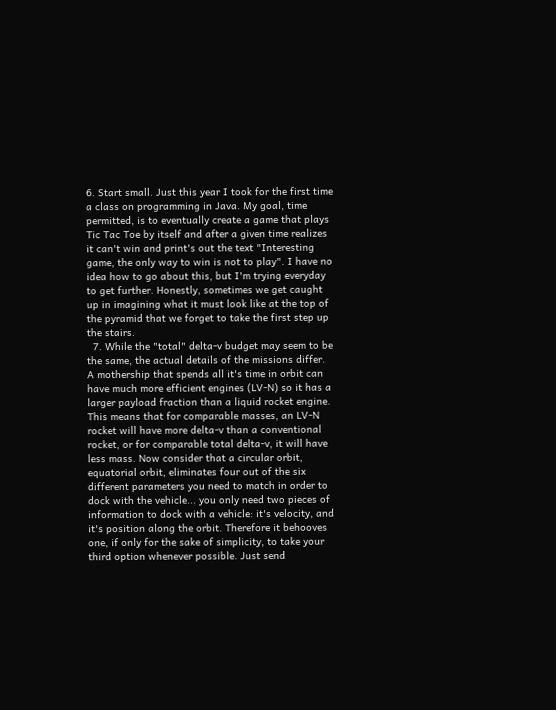6. Start small. Just this year I took for the first time a class on programming in Java. My goal, time permitted, is to eventually create a game that plays Tic Tac Toe by itself and after a given time realizes it can't win and print's out the text "Interesting game, the only way to win is not to play". I have no idea how to go about this, but I'm trying everyday to get further. Honestly, sometimes we get caught up in imagining what it must look like at the top of the pyramid that we forget to take the first step up the stairs.
  7. While the "total" delta-v budget may seem to be the same, the actual details of the missions differ. A mothership that spends all it's time in orbit can have much more efficient engines (LV-N) so it has a larger payload fraction than a liquid rocket engine. This means that for comparable masses, an LV-N rocket will have more delta-v than a conventional rocket, or for comparable total delta-v, it will have less mass. Now consider that a circular orbit, equatorial orbit, eliminates four out of the six different parameters you need to match in order to dock with the vehicle... you only need two pieces of information to dock with a vehicle: it's velocity, and it's position along the orbit. Therefore it behooves one, if only for the sake of simplicity, to take your third option whenever possible. Just send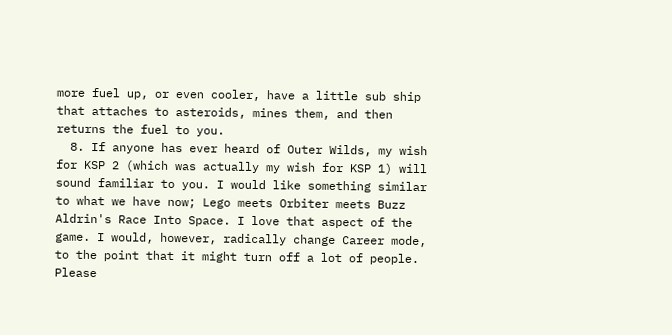more fuel up, or even cooler, have a little sub ship that attaches to asteroids, mines them, and then returns the fuel to you.
  8. If anyone has ever heard of Outer Wilds, my wish for KSP 2 (which was actually my wish for KSP 1) will sound familiar to you. I would like something similar to what we have now; Lego meets Orbiter meets Buzz Aldrin's Race Into Space. I love that aspect of the game. I would, however, radically change Career mode, to the point that it might turn off a lot of people. Please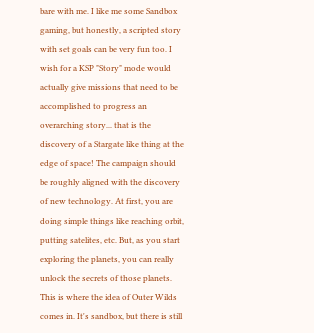bare with me. I like me some Sandbox gaming, but honestly, a scripted story with set goals can be very fun too. I wish for a KSP "Story" mode would actually give missions that need to be accomplished to progress an overarching story... that is the discovery of a Stargate like thing at the edge of space! The campaign should be roughly aligned with the discovery of new technology. At first, you are doing simple things like reaching orbit, putting satelites, etc. But, as you start exploring the planets, you can really unlock the secrets of those planets. This is where the idea of Outer Wilds comes in. It's sandbox, but there is still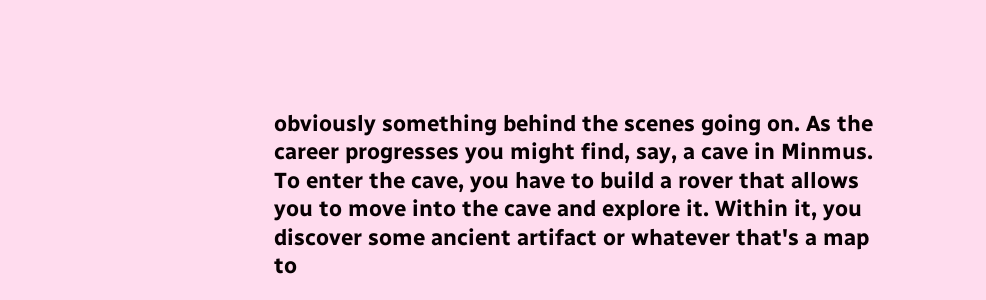obviously something behind the scenes going on. As the career progresses you might find, say, a cave in Minmus. To enter the cave, you have to build a rover that allows you to move into the cave and explore it. Within it, you discover some ancient artifact or whatever that's a map to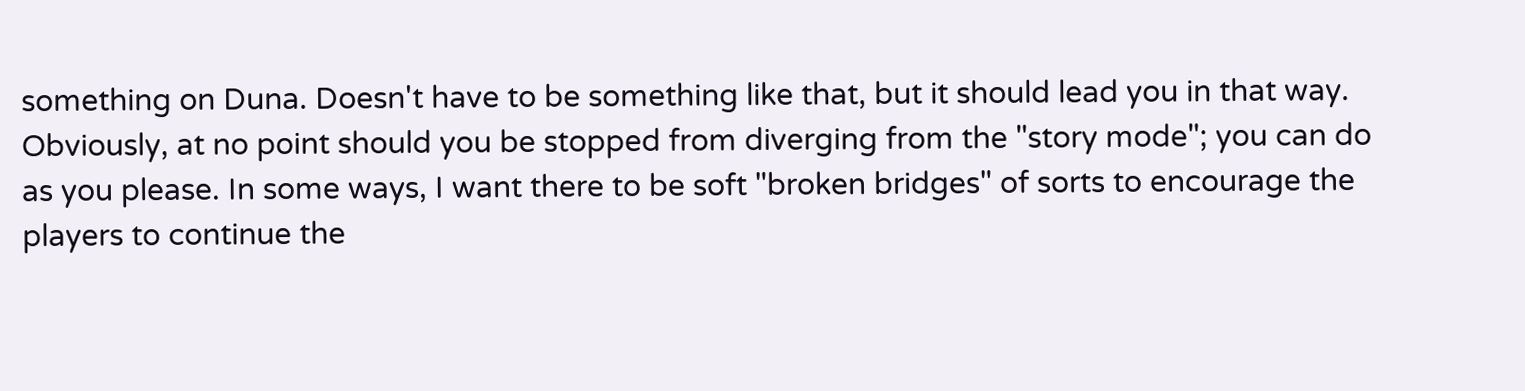something on Duna. Doesn't have to be something like that, but it should lead you in that way. Obviously, at no point should you be stopped from diverging from the "story mode"; you can do as you please. In some ways, I want there to be soft "broken bridges" of sorts to encourage the players to continue the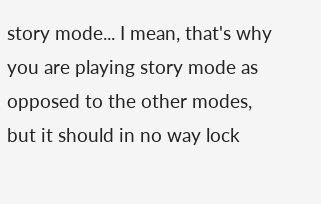story mode... I mean, that's why you are playing story mode as opposed to the other modes, but it should in no way lock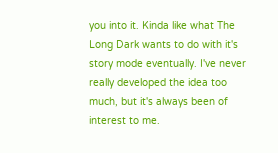you into it. Kinda like what The Long Dark wants to do with it's story mode eventually. I've never really developed the idea too much, but it's always been of interest to me.